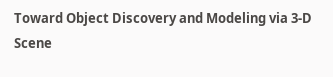Toward Object Discovery and Modeling via 3-D Scene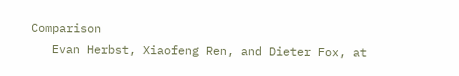Comparison
   Evan Herbst, Xiaofeng Ren, and Dieter Fox, at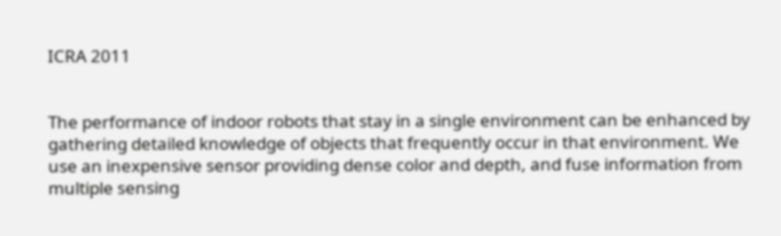ICRA 2011


The performance of indoor robots that stay in a single environment can be enhanced by gathering detailed knowledge of objects that frequently occur in that environment. We use an inexpensive sensor providing dense color and depth, and fuse information from multiple sensing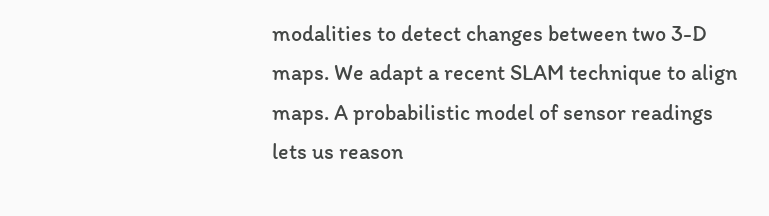modalities to detect changes between two 3-D maps. We adapt a recent SLAM technique to align maps. A probabilistic model of sensor readings lets us reason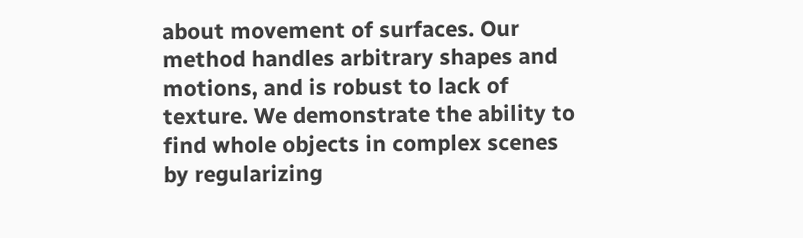about movement of surfaces. Our method handles arbitrary shapes and motions, and is robust to lack of texture. We demonstrate the ability to find whole objects in complex scenes by regularizing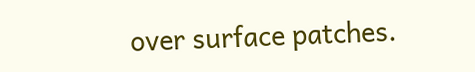over surface patches.